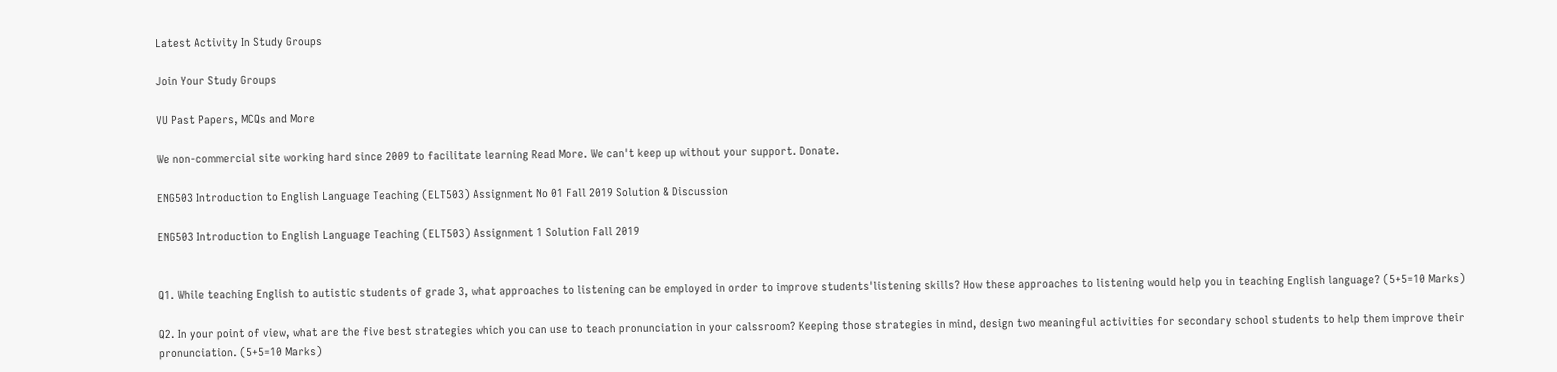Latest Activity In Study Groups

Join Your Study Groups

VU Past Papers, MCQs and More

We non-commercial site working hard since 2009 to facilitate learning Read More. We can't keep up without your support. Donate.

ENG503 Introduction to English Language Teaching (ELT503) Assignment No 01 Fall 2019 Solution & Discussion

ENG503 Introduction to English Language Teaching (ELT503) Assignment 1 Solution Fall 2019


Q1. While teaching English to autistic students of grade 3, what approaches to listening can be employed in order to improve students'listening skills? How these approaches to listening would help you in teaching English language? (5+5=10 Marks)

Q2. In your point of view, what are the five best strategies which you can use to teach pronunciation in your calssroom? Keeping those strategies in mind, design two meaningful activities for secondary school students to help them improve their pronunciation. (5+5=10 Marks)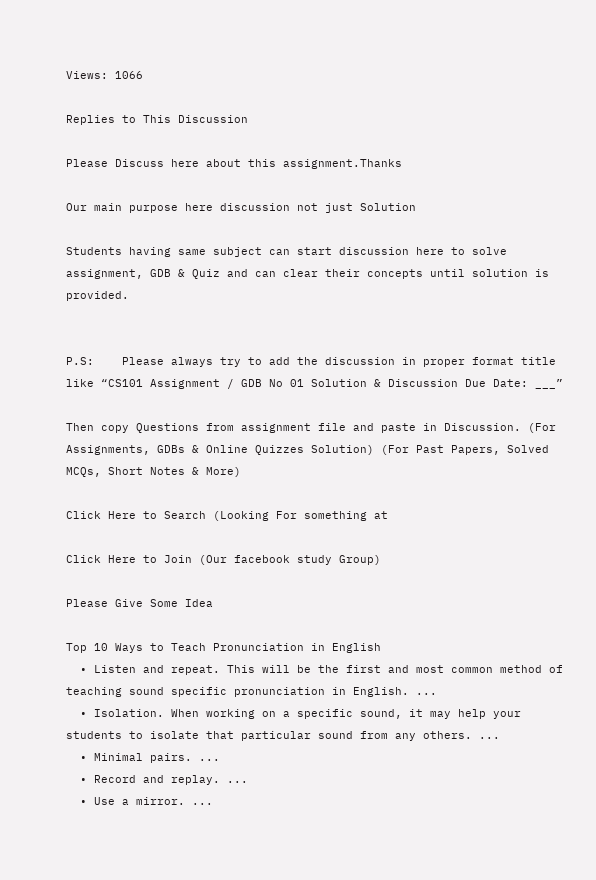Views: 1066

Replies to This Discussion

Please Discuss here about this assignment.Thanks

Our main purpose here discussion not just Solution

Students having same subject can start discussion here to solve assignment, GDB & Quiz and can clear their concepts until solution is provided.


P.S:    Please always try to add the discussion in proper format title like “CS101 Assignment / GDB No 01 Solution & Discussion Due Date: ___”

Then copy Questions from assignment file and paste in Discussion. (For Assignments, GDBs & Online Quizzes Solution) (For Past Papers, Solved MCQs, Short Notes & More)

Click Here to Search (Looking For something at

Click Here to Join (Our facebook study Group)

Please Give Some Idea

Top 10 Ways to Teach Pronunciation in English
  • Listen and repeat. This will be the first and most common method of teaching sound specific pronunciation in English. ...
  • Isolation. When working on a specific sound, it may help your students to isolate that particular sound from any others. ...
  • Minimal pairs. ...
  • Record and replay. ...
  • Use a mirror. ...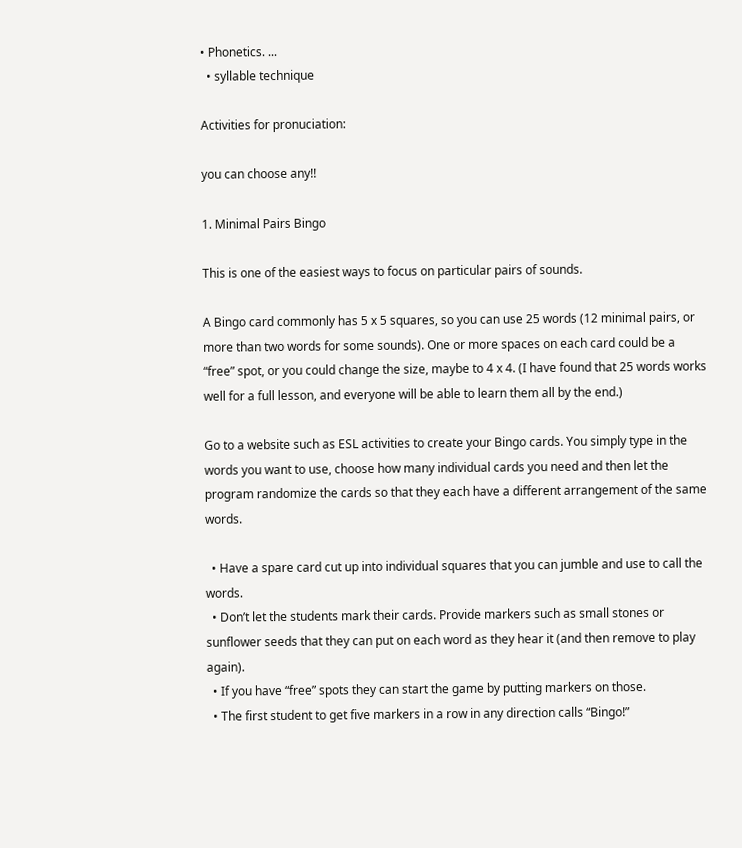• Phonetics. ...
  • syllable technique

Activities for pronuciation:

you can choose any!!

1. Minimal Pairs Bingo

This is one of the easiest ways to focus on particular pairs of sounds.

A Bingo card commonly has 5 x 5 squares, so you can use 25 words (12 minimal pairs, or more than two words for some sounds). One or more spaces on each card could be a “free” spot, or you could change the size, maybe to 4 x 4. (I have found that 25 words works well for a full lesson, and everyone will be able to learn them all by the end.)

Go to a website such as ESL activities to create your Bingo cards. You simply type in the words you want to use, choose how many individual cards you need and then let the program randomize the cards so that they each have a different arrangement of the same words.

  • Have a spare card cut up into individual squares that you can jumble and use to call the words.
  • Don’t let the students mark their cards. Provide markers such as small stones or sunflower seeds that they can put on each word as they hear it (and then remove to play again).
  • If you have “free” spots they can start the game by putting markers on those.
  • The first student to get five markers in a row in any direction calls “Bingo!”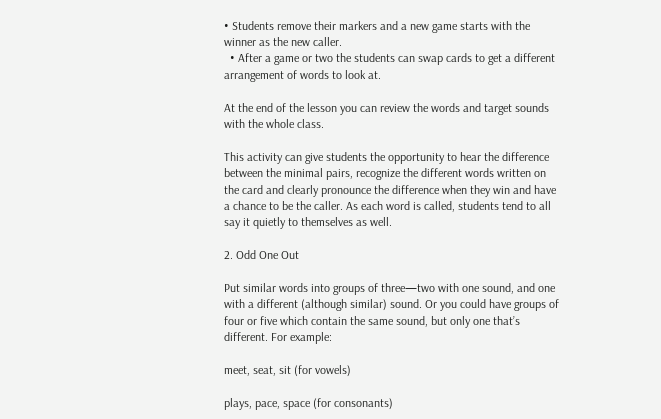• Students remove their markers and a new game starts with the winner as the new caller.
  • After a game or two the students can swap cards to get a different arrangement of words to look at.

At the end of the lesson you can review the words and target sounds with the whole class.

This activity can give students the opportunity to hear the difference between the minimal pairs, recognize the different words written on the card and clearly pronounce the difference when they win and have a chance to be the caller. As each word is called, students tend to all say it quietly to themselves as well.

2. Odd One Out

Put similar words into groups of three—two with one sound, and one with a different (although similar) sound. Or you could have groups of four or five which contain the same sound, but only one that’s different. For example:

meet, seat, sit (for vowels)

plays, pace, space (for consonants)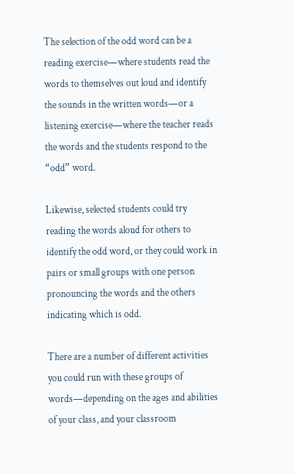The selection of the odd word can be a reading exercise—where students read the words to themselves out loud and identify the sounds in the written words—or a listening exercise—where the teacher reads the words and the students respond to the “odd” word.

Likewise, selected students could try reading the words aloud for others to identify the odd word, or they could work in pairs or small groups with one person pronouncing the words and the others indicating which is odd.

There are a number of different activities you could run with these groups of words—depending on the ages and abilities of your class, and your classroom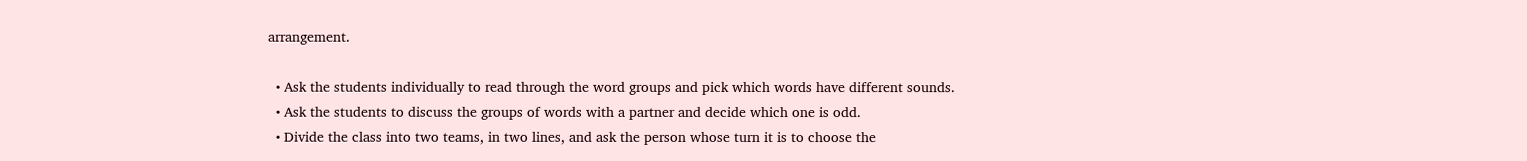arrangement.

  • Ask the students individually to read through the word groups and pick which words have different sounds.
  • Ask the students to discuss the groups of words with a partner and decide which one is odd.
  • Divide the class into two teams, in two lines, and ask the person whose turn it is to choose the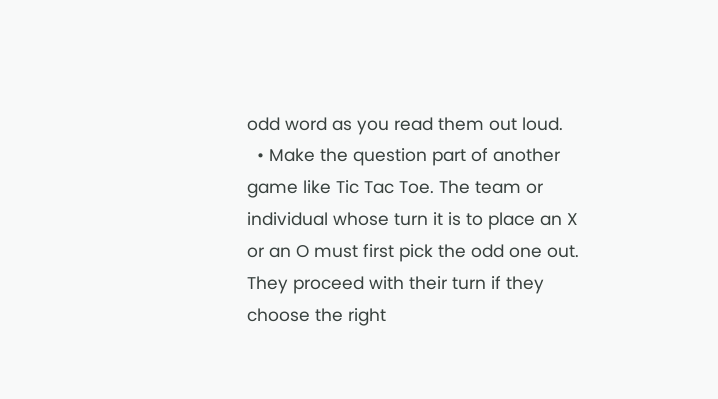odd word as you read them out loud.
  • Make the question part of another game like Tic Tac Toe. The team or individual whose turn it is to place an X or an O must first pick the odd one out. They proceed with their turn if they choose the right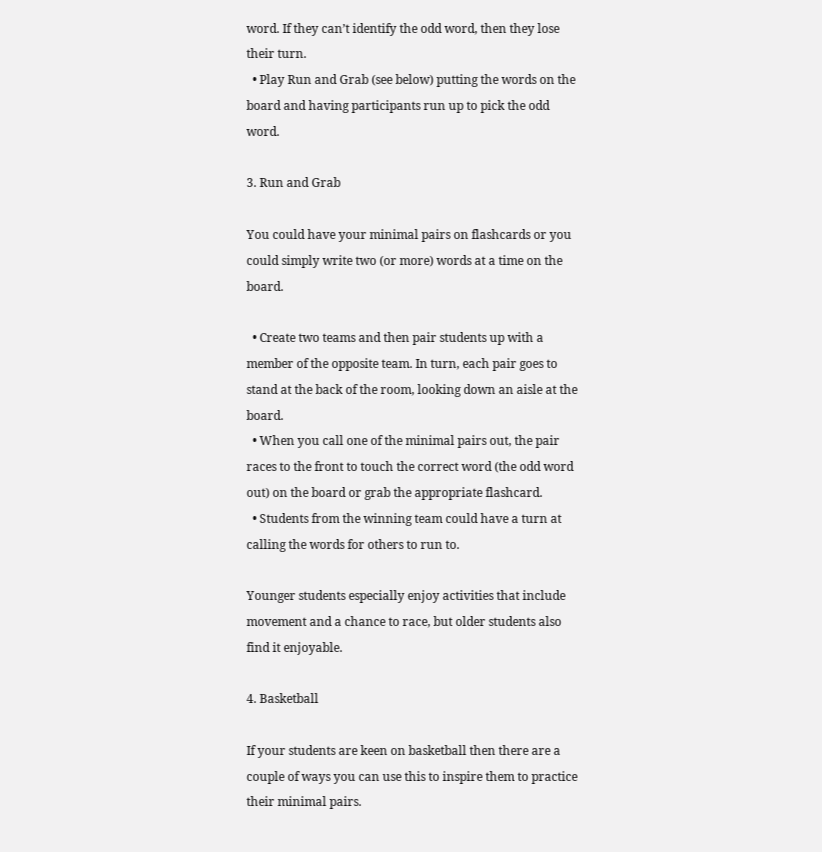word. If they can’t identify the odd word, then they lose their turn.
  • Play Run and Grab (see below) putting the words on the board and having participants run up to pick the odd word.

3. Run and Grab

You could have your minimal pairs on flashcards or you could simply write two (or more) words at a time on the board.

  • Create two teams and then pair students up with a member of the opposite team. In turn, each pair goes to stand at the back of the room, looking down an aisle at the board.
  • When you call one of the minimal pairs out, the pair races to the front to touch the correct word (the odd word out) on the board or grab the appropriate flashcard.
  • Students from the winning team could have a turn at calling the words for others to run to.

Younger students especially enjoy activities that include movement and a chance to race, but older students also find it enjoyable.

4. Basketball

If your students are keen on basketball then there are a couple of ways you can use this to inspire them to practice their minimal pairs.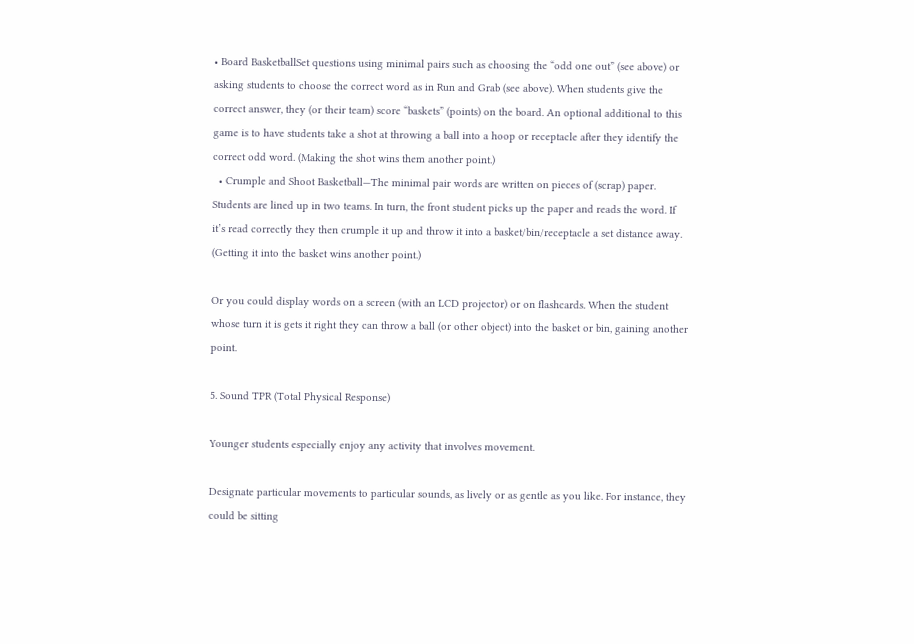• Board BasketballSet questions using minimal pairs such as choosing the “odd one out” (see above) or asking students to choose the correct word as in Run and Grab (see above). When students give the correct answer, they (or their team) score “baskets” (points) on the board. An optional additional to this game is to have students take a shot at throwing a ball into a hoop or receptacle after they identify the correct odd word. (Making the shot wins them another point.)
  • Crumple and Shoot Basketball—The minimal pair words are written on pieces of (scrap) paper. Students are lined up in two teams. In turn, the front student picks up the paper and reads the word. If it’s read correctly they then crumple it up and throw it into a basket/bin/receptacle a set distance away. (Getting it into the basket wins another point.)

Or you could display words on a screen (with an LCD projector) or on flashcards. When the student whose turn it is gets it right they can throw a ball (or other object) into the basket or bin, gaining another point.

5. Sound TPR (Total Physical Response)

Younger students especially enjoy any activity that involves movement.

Designate particular movements to particular sounds, as lively or as gentle as you like. For instance, they could be sitting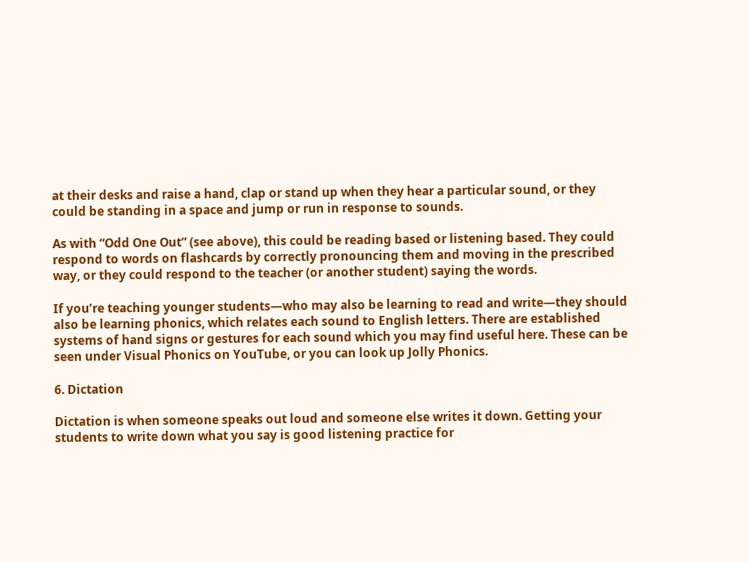at their desks and raise a hand, clap or stand up when they hear a particular sound, or they could be standing in a space and jump or run in response to sounds.

As with “Odd One Out” (see above), this could be reading based or listening based. They could respond to words on flashcards by correctly pronouncing them and moving in the prescribed way, or they could respond to the teacher (or another student) saying the words.

If you’re teaching younger students—who may also be learning to read and write—they should also be learning phonics, which relates each sound to English letters. There are established systems of hand signs or gestures for each sound which you may find useful here. These can be seen under Visual Phonics on YouTube, or you can look up Jolly Phonics.

6. Dictation

Dictation is when someone speaks out loud and someone else writes it down. Getting your students to write down what you say is good listening practice for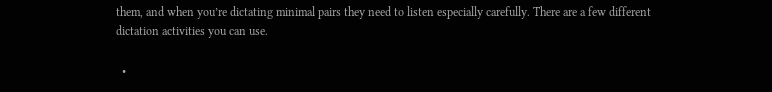them, and when you’re dictating minimal pairs they need to listen especially carefully. There are a few different dictation activities you can use.

  •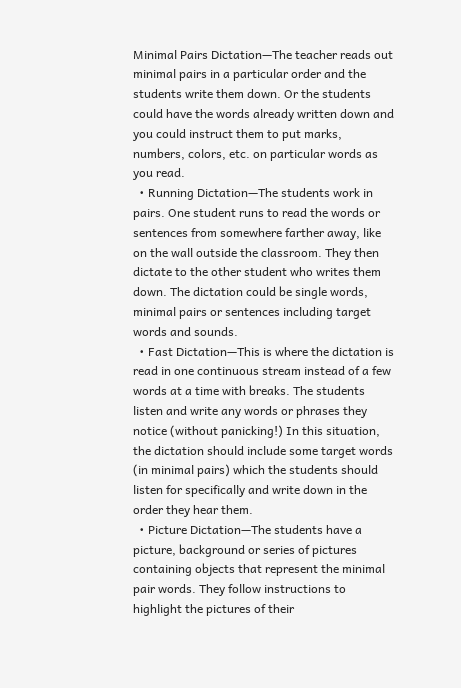Minimal Pairs Dictation—The teacher reads out minimal pairs in a particular order and the students write them down. Or the students could have the words already written down and you could instruct them to put marks, numbers, colors, etc. on particular words as you read.
  • Running Dictation—The students work in pairs. One student runs to read the words or sentences from somewhere farther away, like on the wall outside the classroom. They then dictate to the other student who writes them down. The dictation could be single words, minimal pairs or sentences including target words and sounds.
  • Fast Dictation—This is where the dictation is read in one continuous stream instead of a few words at a time with breaks. The students listen and write any words or phrases they notice (without panicking!) In this situation, the dictation should include some target words (in minimal pairs) which the students should listen for specifically and write down in the order they hear them.
  • Picture Dictation—The students have a picture, background or series of pictures containing objects that represent the minimal pair words. They follow instructions to highlight the pictures of their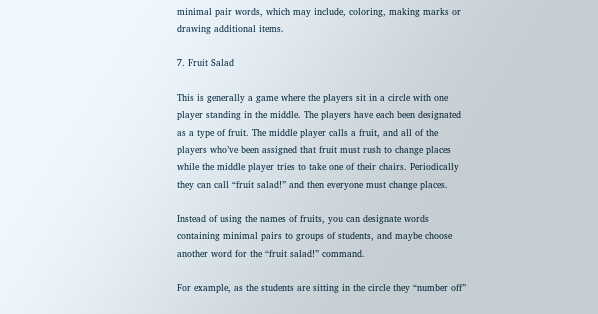minimal pair words, which may include, coloring, making marks or drawing additional items.

7. Fruit Salad

This is generally a game where the players sit in a circle with one player standing in the middle. The players have each been designated as a type of fruit. The middle player calls a fruit, and all of the players who’ve been assigned that fruit must rush to change places while the middle player tries to take one of their chairs. Periodically they can call “fruit salad!” and then everyone must change places.

Instead of using the names of fruits, you can designate words containing minimal pairs to groups of students, and maybe choose another word for the “fruit salad!” command.

For example, as the students are sitting in the circle they “number off”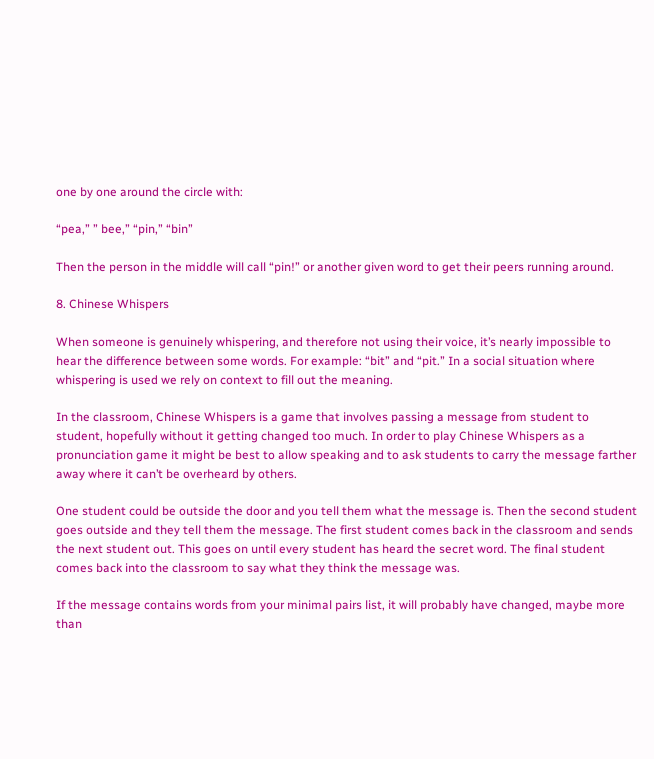one by one around the circle with:

“pea,” ” bee,” “pin,” “bin”

Then the person in the middle will call “pin!” or another given word to get their peers running around.

8. Chinese Whispers

When someone is genuinely whispering, and therefore not using their voice, it’s nearly impossible to hear the difference between some words. For example: “bit” and “pit.” In a social situation where whispering is used we rely on context to fill out the meaning.

In the classroom, Chinese Whispers is a game that involves passing a message from student to student, hopefully without it getting changed too much. In order to play Chinese Whispers as a pronunciation game it might be best to allow speaking and to ask students to carry the message farther away where it can’t be overheard by others.

One student could be outside the door and you tell them what the message is. Then the second student goes outside and they tell them the message. The first student comes back in the classroom and sends the next student out. This goes on until every student has heard the secret word. The final student comes back into the classroom to say what they think the message was.

If the message contains words from your minimal pairs list, it will probably have changed, maybe more than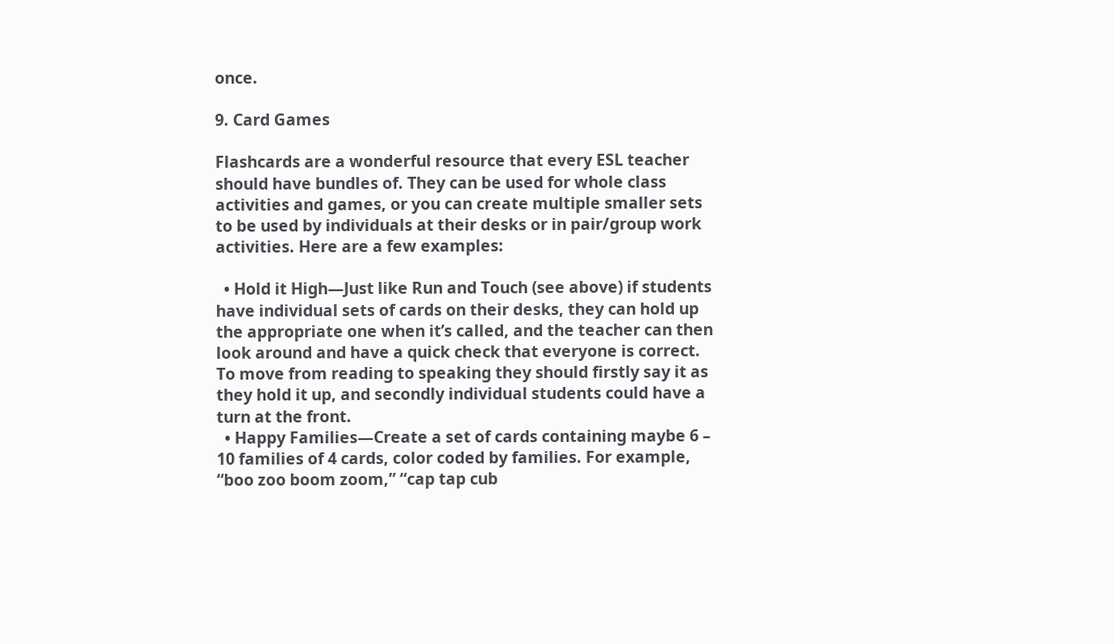once.

9. Card Games

Flashcards are a wonderful resource that every ESL teacher should have bundles of. They can be used for whole class activities and games, or you can create multiple smaller sets to be used by individuals at their desks or in pair/group work activities. Here are a few examples:

  • Hold it High—Just like Run and Touch (see above) if students have individual sets of cards on their desks, they can hold up the appropriate one when it’s called, and the teacher can then look around and have a quick check that everyone is correct. To move from reading to speaking they should firstly say it as they hold it up, and secondly individual students could have a turn at the front.
  • Happy Families—Create a set of cards containing maybe 6 – 10 families of 4 cards, color coded by families. For example, “boo zoo boom zoom,” “cap tap cub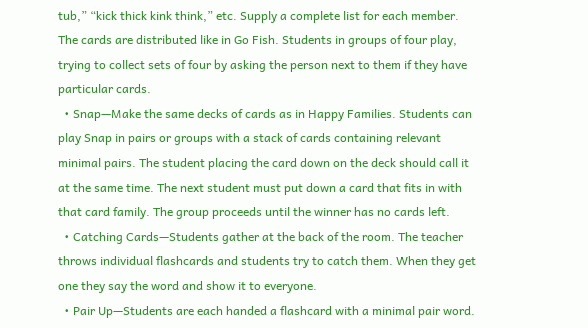tub,” “kick thick kink think,” etc. Supply a complete list for each member. The cards are distributed like in Go Fish. Students in groups of four play, trying to collect sets of four by asking the person next to them if they have particular cards.
  • Snap—Make the same decks of cards as in Happy Families. Students can play Snap in pairs or groups with a stack of cards containing relevant minimal pairs. The student placing the card down on the deck should call it at the same time. The next student must put down a card that fits in with that card family. The group proceeds until the winner has no cards left.
  • Catching Cards—Students gather at the back of the room. The teacher throws individual flashcards and students try to catch them. When they get one they say the word and show it to everyone.
  • Pair Up—Students are each handed a flashcard with a minimal pair word.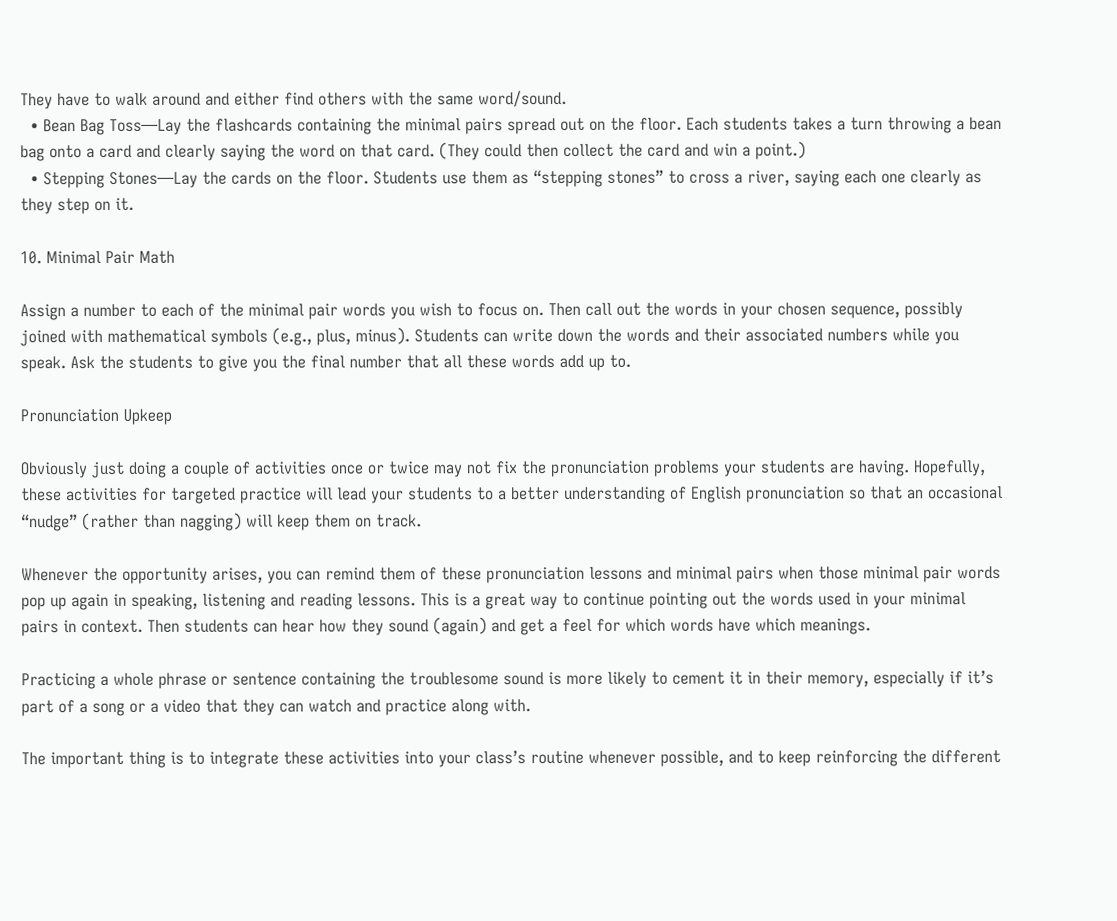They have to walk around and either find others with the same word/sound.
  • Bean Bag Toss—Lay the flashcards containing the minimal pairs spread out on the floor. Each students takes a turn throwing a bean bag onto a card and clearly saying the word on that card. (They could then collect the card and win a point.)
  • Stepping Stones—Lay the cards on the floor. Students use them as “stepping stones” to cross a river, saying each one clearly as they step on it.

10. Minimal Pair Math

Assign a number to each of the minimal pair words you wish to focus on. Then call out the words in your chosen sequence, possibly joined with mathematical symbols (e.g., plus, minus). Students can write down the words and their associated numbers while you speak. Ask the students to give you the final number that all these words add up to.

Pronunciation Upkeep

Obviously just doing a couple of activities once or twice may not fix the pronunciation problems your students are having. Hopefully, these activities for targeted practice will lead your students to a better understanding of English pronunciation so that an occasional “nudge” (rather than nagging) will keep them on track.

Whenever the opportunity arises, you can remind them of these pronunciation lessons and minimal pairs when those minimal pair words pop up again in speaking, listening and reading lessons. This is a great way to continue pointing out the words used in your minimal pairs in context. Then students can hear how they sound (again) and get a feel for which words have which meanings.

Practicing a whole phrase or sentence containing the troublesome sound is more likely to cement it in their memory, especially if it’s part of a song or a video that they can watch and practice along with.

The important thing is to integrate these activities into your class’s routine whenever possible, and to keep reinforcing the different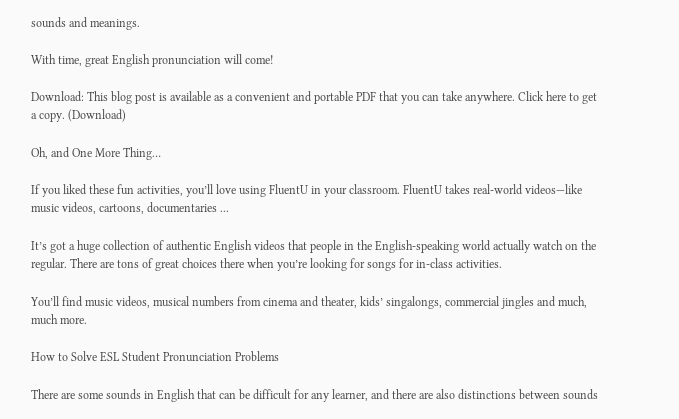sounds and meanings.

With time, great English pronunciation will come!

Download: This blog post is available as a convenient and portable PDF that you can take anywhere. Click here to get a copy. (Download)

Oh, and One More Thing…

If you liked these fun activities, you’ll love using FluentU in your classroom. FluentU takes real-world videos—like music videos, cartoons, documentaries ...

It’s got a huge collection of authentic English videos that people in the English-speaking world actually watch on the regular. There are tons of great choices there when you’re looking for songs for in-class activities.

You’ll find music videos, musical numbers from cinema and theater, kids’ singalongs, commercial jingles and much, much more.

How to Solve ESL Student Pronunciation Problems

There are some sounds in English that can be difficult for any learner, and there are also distinctions between sounds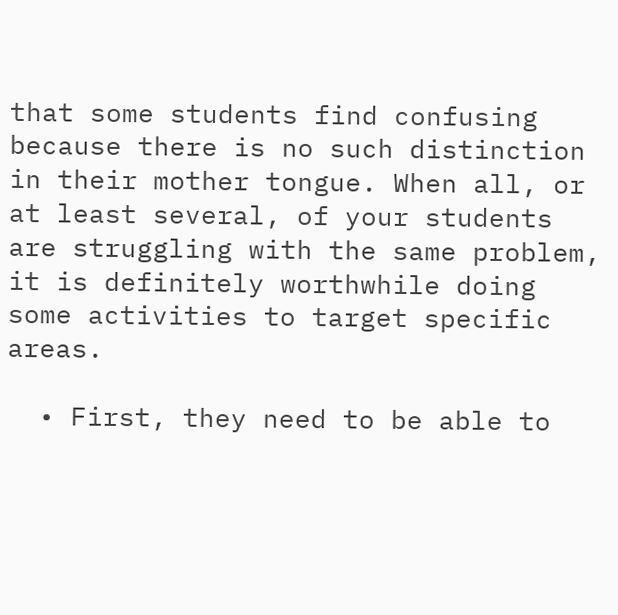that some students find confusing because there is no such distinction in their mother tongue. When all, or at least several, of your students are struggling with the same problem, it is definitely worthwhile doing some activities to target specific areas.

  • First, they need to be able to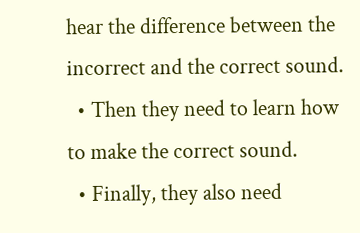hear the difference between the incorrect and the correct sound.
  • Then they need to learn how to make the correct sound.
  • Finally, they also need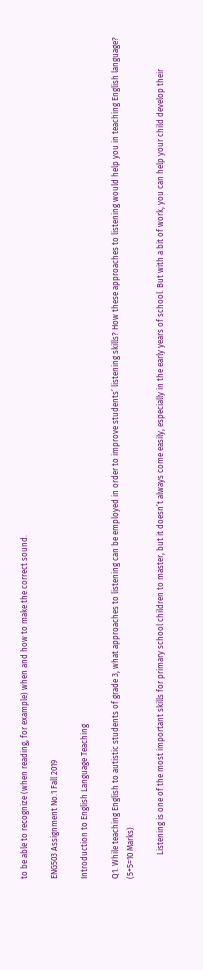to be able to recognize (when reading, for example) when and how to make the correct sound.

ENG503 Assignment No.1 Fall 2019

Introduction to English Language Teaching

Q1. While teaching English to autistic students of grade 3, what approaches to listening can be employed in order to improve students’ listening skills? How these approaches to listening would help you in teaching English language?                                                                     (5+5=10 Marks)

            Listening is one of the most important skills for primary school children to master, but it doesn’t always come easily, especially in the early years of school. But with a bit of work, you can help your child develop their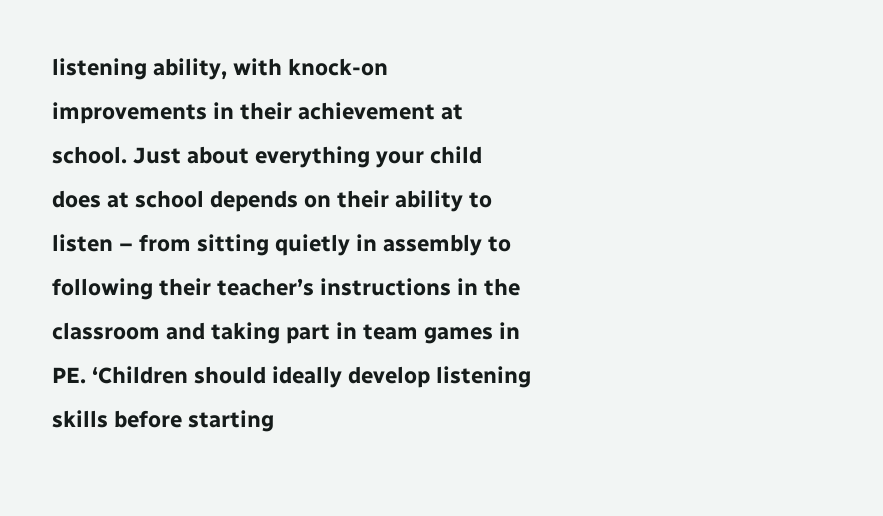listening ability, with knock-on improvements in their achievement at school. Just about everything your child does at school depends on their ability to listen – from sitting quietly in assembly to following their teacher’s instructions in the classroom and taking part in team games in PE. ‘Children should ideally develop listening skills before starting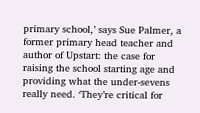primary school,’ says Sue Palmer, a former primary head teacher and author of Upstart: the case for raising the school starting age and providing what the under-sevens really need. ‘They’re critical for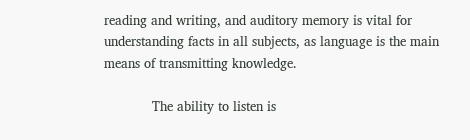reading and writing, and auditory memory is vital for understanding facts in all subjects, as language is the main means of transmitting knowledge.

            The ability to listen is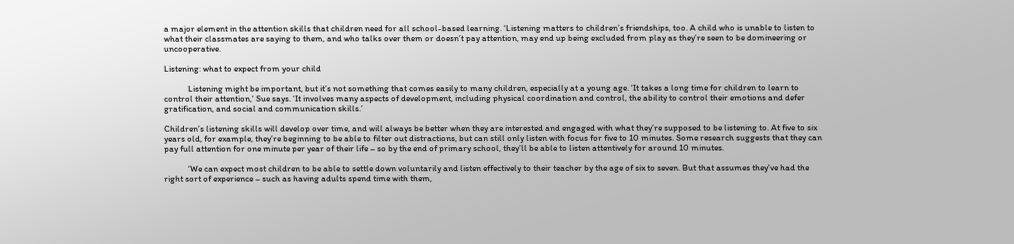a major element in the attention skills that children need for all school-based learning. ‘Listening matters to children’s friendships, too. A child who is unable to listen to what their classmates are saying to them, and who talks over them or doesn’t pay attention, may end up being excluded from play as they’re seen to be domineering or uncooperative.

Listening: what to expect from your child

            Listening might be important, but it’s not something that comes easily to many children, especially at a young age. ‘It takes a long time for children to learn to control their attention,’ Sue says. ‘It involves many aspects of development, including physical coordination and control, the ability to control their emotions and defer gratification, and social and communication skills.’

Children’s listening skills will develop over time, and will always be better when they are interested and engaged with what they’re supposed to be listening to. At five to six years old, for example, they’re beginning to be able to filter out distractions, but can still only listen with focus for five to 10 minutes. Some research suggests that they can pay full attention for one minute per year of their life – so by the end of primary school, they’ll be able to listen attentively for around 10 minutes.

            ‘We can expect most children to be able to settle down voluntarily and listen effectively to their teacher by the age of six to seven. But that assumes they've had the right sort of experience – such as having adults spend time with them,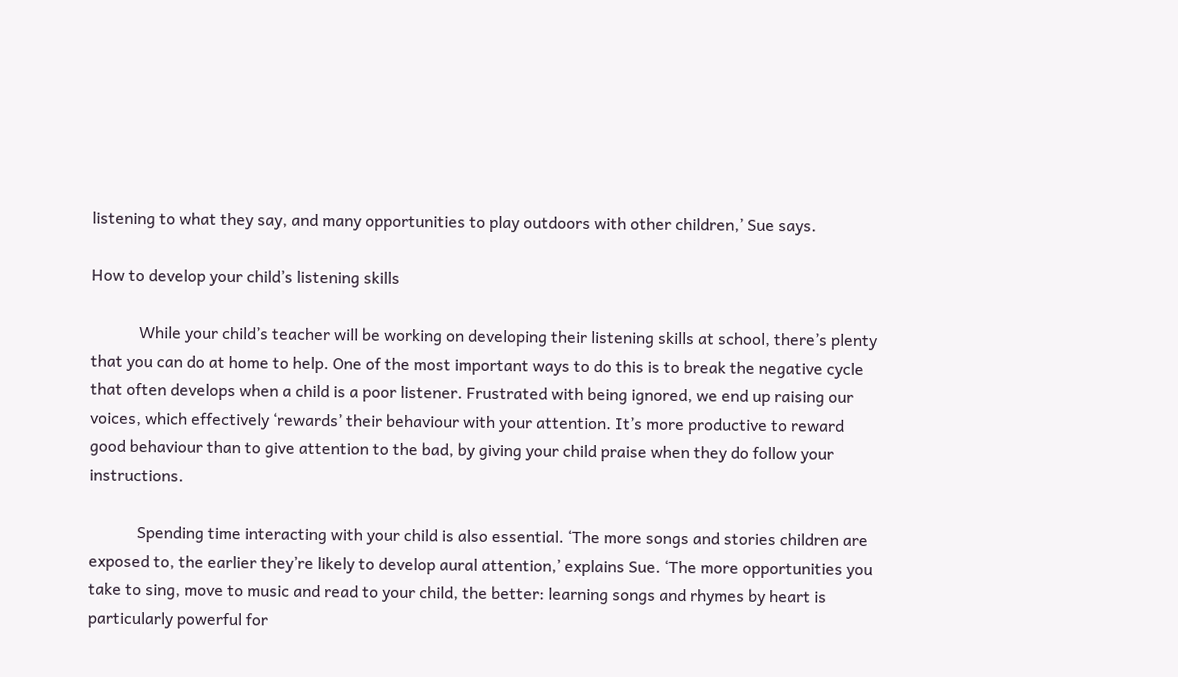listening to what they say, and many opportunities to play outdoors with other children,’ Sue says.

How to develop your child’s listening skills

            While your child’s teacher will be working on developing their listening skills at school, there’s plenty that you can do at home to help. One of the most important ways to do this is to break the negative cycle that often develops when a child is a poor listener. Frustrated with being ignored, we end up raising our voices, which effectively ‘rewards’ their behaviour with your attention. It’s more productive to reward good behaviour than to give attention to the bad, by giving your child praise when they do follow your instructions.

            Spending time interacting with your child is also essential. ‘The more songs and stories children are exposed to, the earlier they’re likely to develop aural attention,’ explains Sue. ‘The more opportunities you take to sing, move to music and read to your child, the better: learning songs and rhymes by heart is particularly powerful for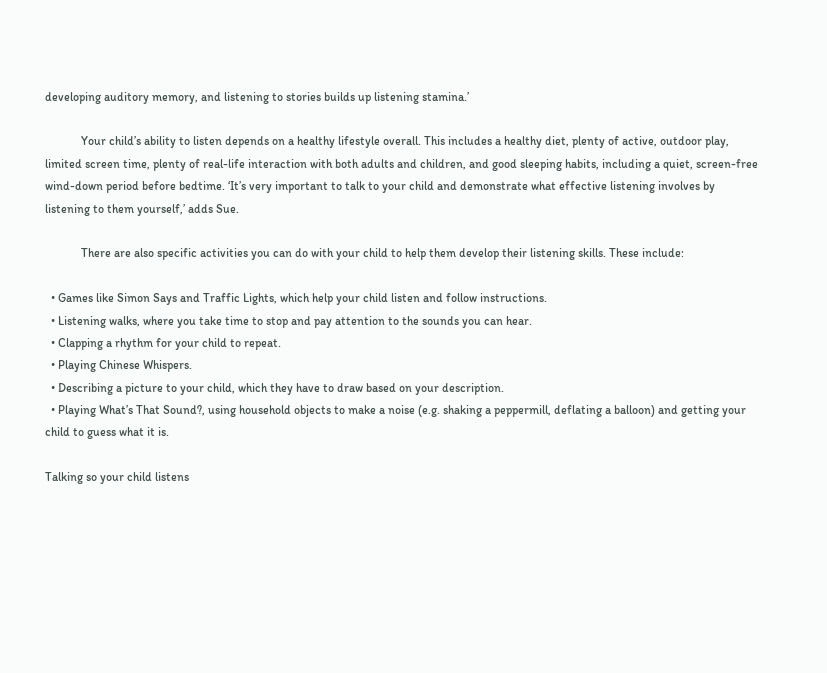developing auditory memory, and listening to stories builds up listening stamina.’

            Your child’s ability to listen depends on a healthy lifestyle overall. This includes a healthy diet, plenty of active, outdoor play, limited screen time, plenty of real-life interaction with both adults and children, and good sleeping habits, including a quiet, screen-free wind-down period before bedtime. ‘It’s very important to talk to your child and demonstrate what effective listening involves by listening to them yourself,’ adds Sue.

            There are also specific activities you can do with your child to help them develop their listening skills. These include:

  • Games like Simon Says and Traffic Lights, which help your child listen and follow instructions.
  • Listening walks, where you take time to stop and pay attention to the sounds you can hear.
  • Clapping a rhythm for your child to repeat.
  • Playing Chinese Whispers.
  • Describing a picture to your child, which they have to draw based on your description.
  • Playing What’s That Sound?, using household objects to make a noise (e.g. shaking a peppermill, deflating a balloon) and getting your child to guess what it is.

Talking so your child listens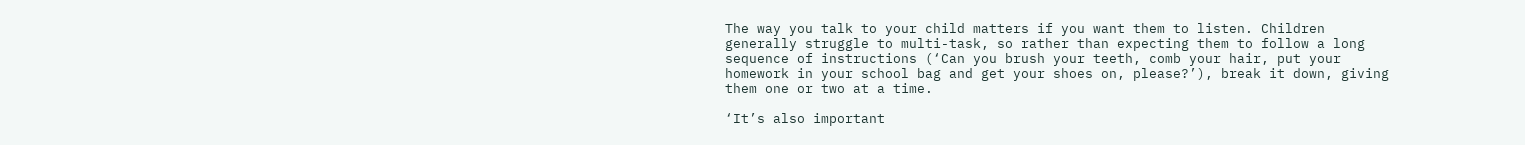The way you talk to your child matters if you want them to listen. Children generally struggle to multi-task, so rather than expecting them to follow a long sequence of instructions (‘Can you brush your teeth, comb your hair, put your homework in your school bag and get your shoes on, please?’), break it down, giving them one or two at a time.

‘It’s also important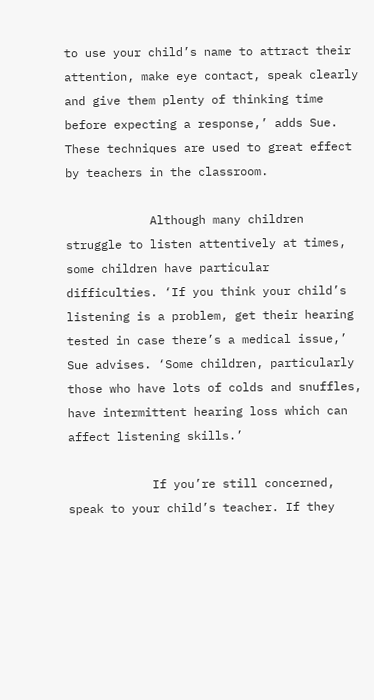to use your child’s name to attract their attention, make eye contact, speak clearly and give them plenty of thinking time before expecting a response,’ adds Sue. These techniques are used to great effect by teachers in the classroom.

            Although many children struggle to listen attentively at times, some children have particular difficulties. ‘If you think your child’s listening is a problem, get their hearing tested in case there’s a medical issue,’ Sue advises. ‘Some children, particularly those who have lots of colds and snuffles, have intermittent hearing loss which can affect listening skills.’

            If you’re still concerned, speak to your child’s teacher. If they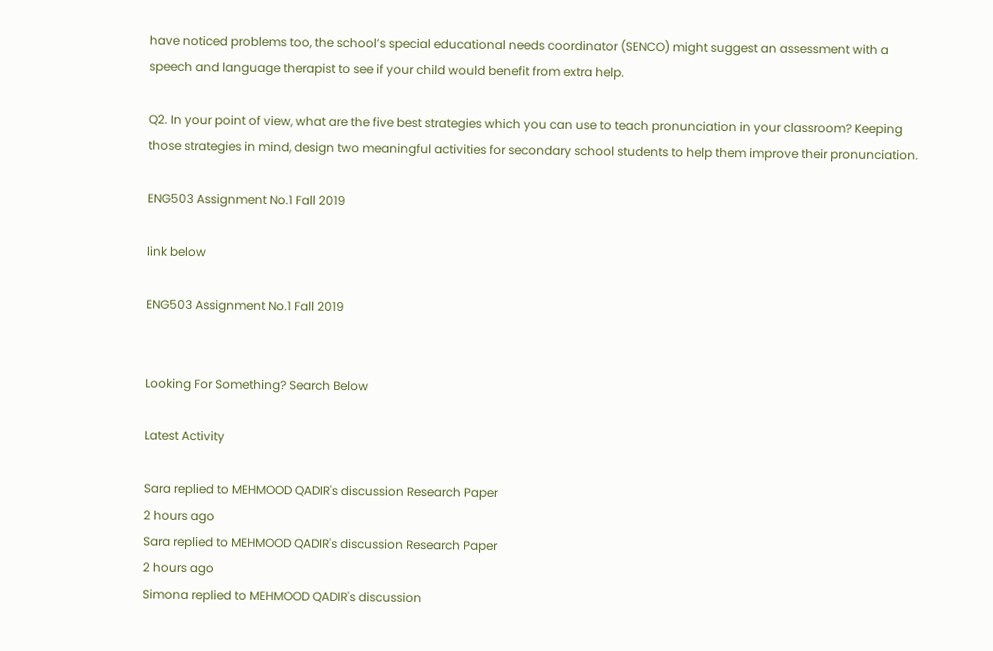have noticed problems too, the school’s special educational needs coordinator (SENCO) might suggest an assessment with a speech and language therapist to see if your child would benefit from extra help.

Q2. In your point of view, what are the five best strategies which you can use to teach pronunciation in your classroom? Keeping those strategies in mind, design two meaningful activities for secondary school students to help them improve their pronunciation.

ENG503 Assignment No.1 Fall 2019

link below

ENG503 Assignment No.1 Fall 2019


Looking For Something? Search Below

Latest Activity

Sara replied to MEHMOOD QADIR's discussion Research Paper
2 hours ago
Sara replied to MEHMOOD QADIR's discussion Research Paper
2 hours ago
Simona replied to MEHMOOD QADIR's discussion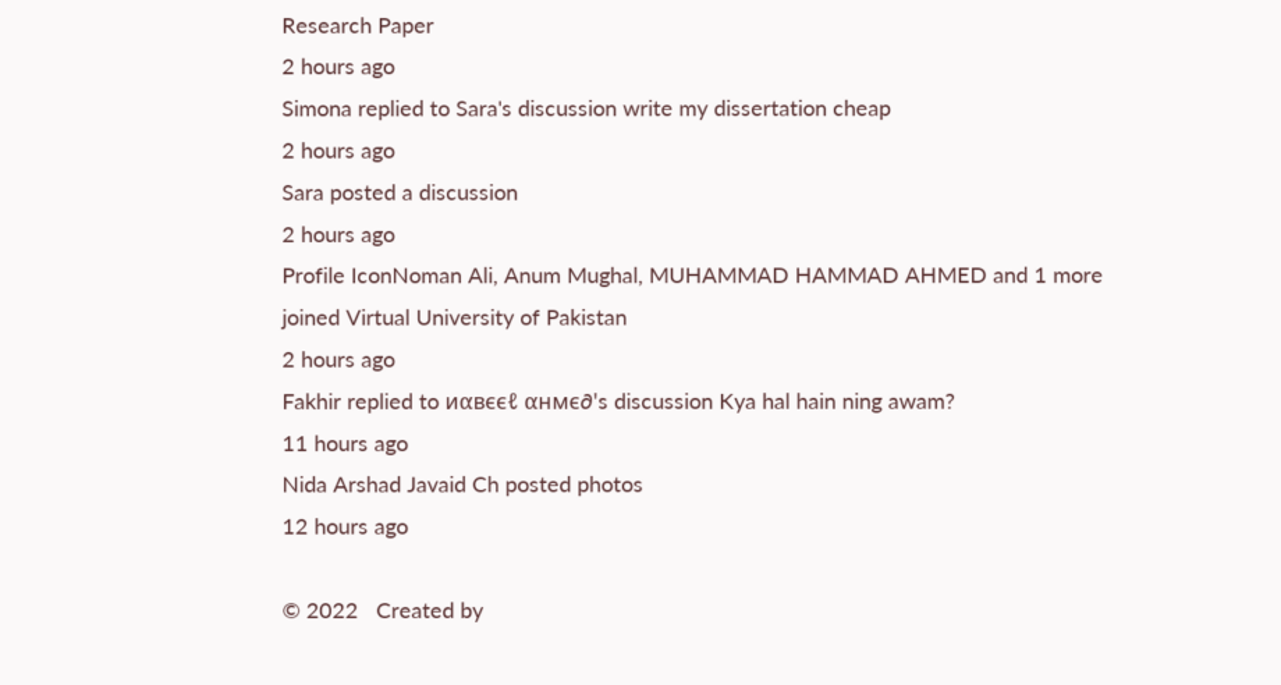Research Paper
2 hours ago
Simona replied to Sara's discussion write my dissertation cheap
2 hours ago
Sara posted a discussion
2 hours ago
Profile IconNoman Ali, Anum Mughal, MUHAMMAD HAMMAD AHMED and 1 more joined Virtual University of Pakistan
2 hours ago
Fakhir replied to иαвєєℓ αнмє∂'s discussion Kya hal hain ning awam?
11 hours ago
Nida Arshad Javaid Ch posted photos
12 hours ago

© 2022   Created by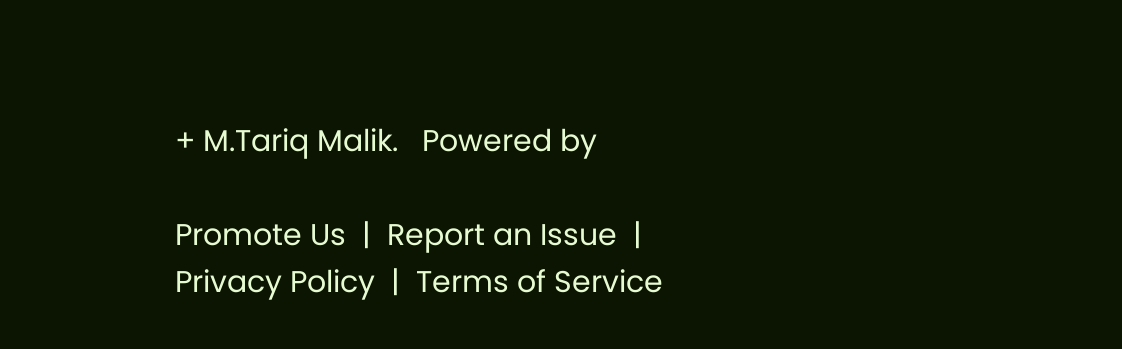+ M.Tariq Malik.   Powered by

Promote Us  |  Report an Issue  |  Privacy Policy  |  Terms of Service